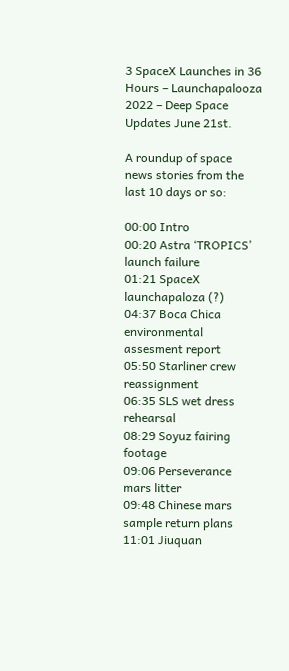3 SpaceX Launches in 36 Hours – Launchapalooza 2022 – Deep Space Updates June 21st.

A roundup of space news stories from the last 10 days or so:

00:00 Intro
00:20 Astra ‘TROPICS’ launch failure
01:21 SpaceX launchapaloza (?)
04:37 Boca Chica environmental assesment report
05:50 Starliner crew reassignment
06:35 SLS wet dress rehearsal
08:29 Soyuz fairing footage
09:06 Perseverance mars litter
09:48 Chinese mars sample return plans
11:01 Jiuquan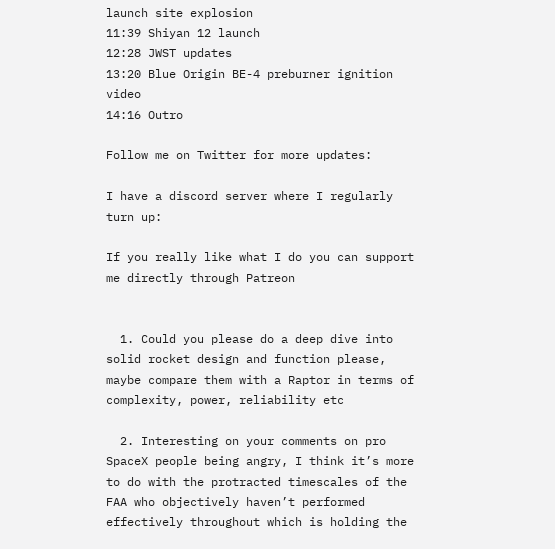launch site explosion
11:39 Shiyan 12 launch
12:28 JWST updates
13:20 Blue Origin BE-4 preburner ignition video
14:16 Outro

Follow me on Twitter for more updates:

I have a discord server where I regularly turn up:

If you really like what I do you can support me directly through Patreon


  1. Could you please do a deep dive into solid rocket design and function please, maybe compare them with a Raptor in terms of complexity, power, reliability etc

  2. Interesting on your comments on pro SpaceX people being angry, I think it’s more to do with the protracted timescales of the FAA who objectively haven’t performed effectively throughout which is holding the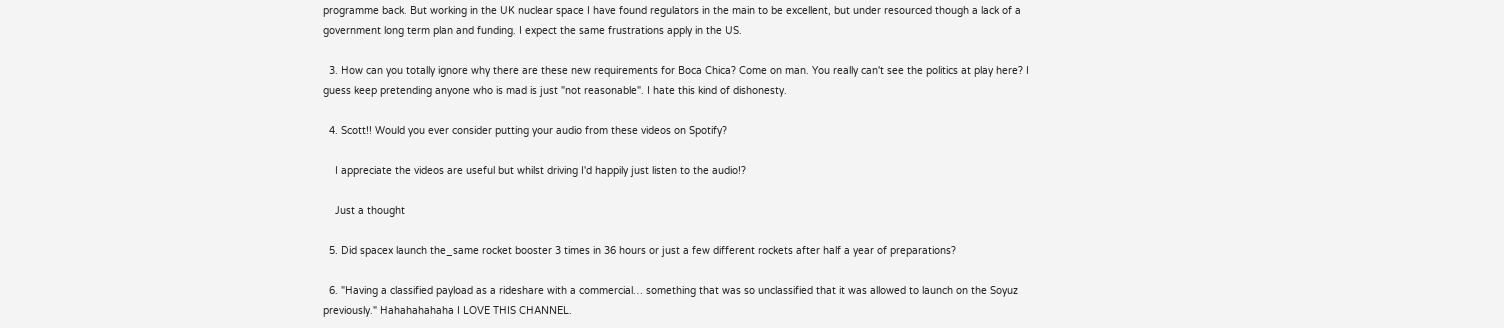programme back. But working in the UK nuclear space I have found regulators in the main to be excellent, but under resourced though a lack of a government long term plan and funding. I expect the same frustrations apply in the US.

  3. How can you totally ignore why there are these new requirements for Boca Chica? Come on man. You really can't see the politics at play here? I guess keep pretending anyone who is mad is just "not reasonable". I hate this kind of dishonesty.

  4. Scott!! Would you ever consider putting your audio from these videos on Spotify?

    I appreciate the videos are useful but whilst driving I'd happily just listen to the audio!?

    Just a thought

  5. Did spacex launch the_same rocket booster 3 times in 36 hours or just a few different rockets after half a year of preparations?

  6. "Having a classified payload as a rideshare with a commercial… something that was so unclassified that it was allowed to launch on the Soyuz previously." Hahahahahaha I LOVE THIS CHANNEL.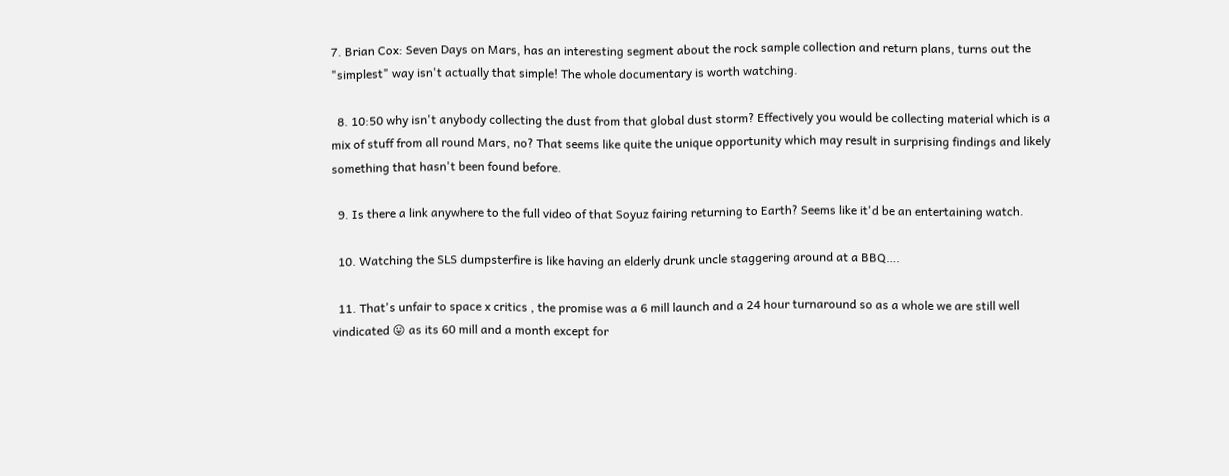7. Brian Cox: Seven Days on Mars, has an interesting segment about the rock sample collection and return plans, turns out the "simplest" way isn't actually that simple! The whole documentary is worth watching.

  8. 10:50 why isn't anybody collecting the dust from that global dust storm? Effectively you would be collecting material which is a mix of stuff from all round Mars, no? That seems like quite the unique opportunity which may result in surprising findings and likely something that hasn't been found before.

  9. Is there a link anywhere to the full video of that Soyuz fairing returning to Earth? Seems like it'd be an entertaining watch.

  10. Watching the SLS dumpsterfire is like having an elderly drunk uncle staggering around at a BBQ….

  11. That's unfair to space x critics , the promise was a 6 mill launch and a 24 hour turnaround so as a whole we are still well vindicated 😛 as its 60 mill and a month except for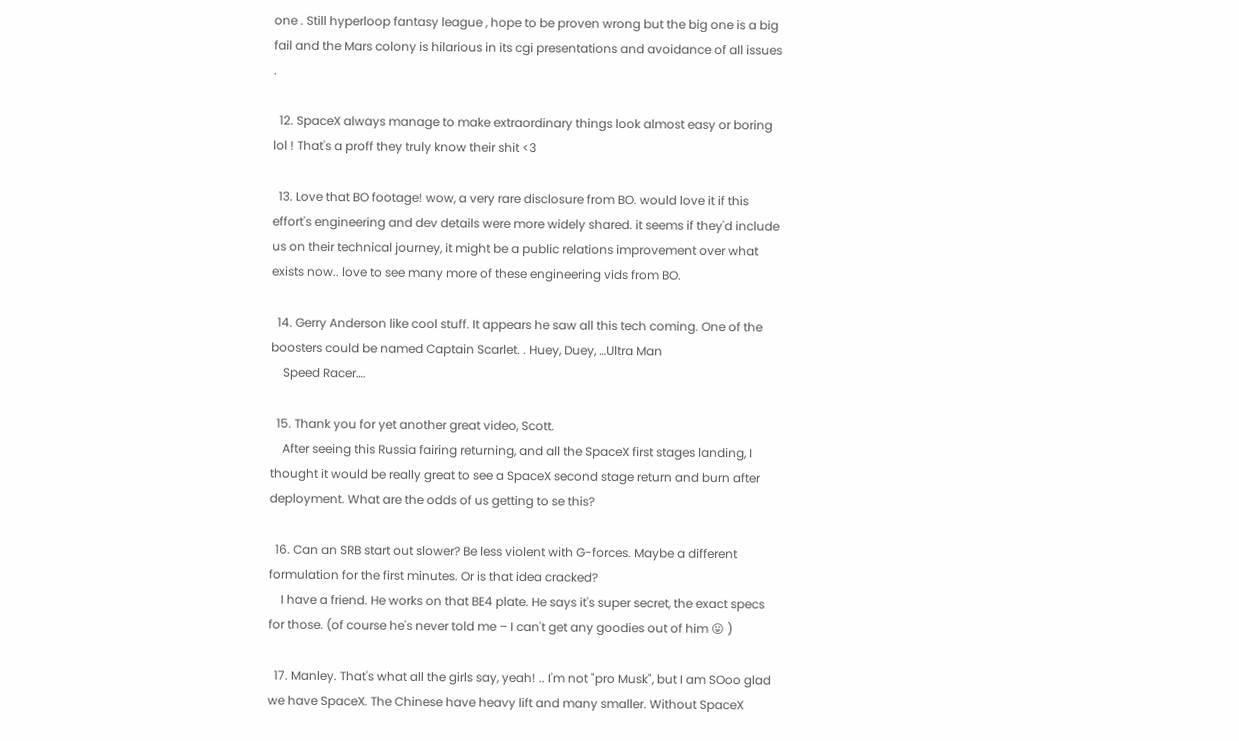one . Still hyperloop fantasy league , hope to be proven wrong but the big one is a big fail and the Mars colony is hilarious in its cgi presentations and avoidance of all issues .

  12. SpaceX always manage to make extraordinary things look almost easy or boring lol ! That's a proff they truly know their shit <3

  13. Love that BO footage! wow, a very rare disclosure from BO. would love it if this effort's engineering and dev details were more widely shared. it seems if they'd include us on their technical journey, it might be a public relations improvement over what exists now.. love to see many more of these engineering vids from BO.

  14. Gerry Anderson like cool stuff. It appears he saw all this tech coming. One of the boosters could be named Captain Scarlet. . Huey, Duey, …Ultra Man
    Speed Racer….

  15. Thank you for yet another great video, Scott.
    After seeing this Russia fairing returning, and all the SpaceX first stages landing, I thought it would be really great to see a SpaceX second stage return and burn after deployment. What are the odds of us getting to se this?

  16. Can an SRB start out slower? Be less violent with G-forces. Maybe a different formulation for the first minutes. Or is that idea cracked?
    I have a friend. He works on that BE4 plate. He says it's super secret, the exact specs for those. (of course he's never told me – I can't get any goodies out of him 😛 )

  17. Manley. That's what all the girls say, yeah! .. I'm not "pro Musk", but I am SOoo glad we have SpaceX. The Chinese have heavy lift and many smaller. Without SpaceX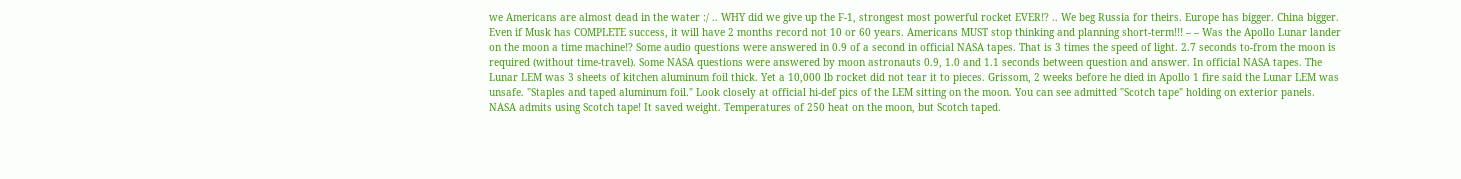we Americans are almost dead in the water :/ .. WHY did we give up the F-1, strongest most powerful rocket EVER!? .. We beg Russia for theirs. Europe has bigger. China bigger. Even if Musk has COMPLETE success, it will have 2 months record not 10 or 60 years. Americans MUST stop thinking and planning short-term!!! – – Was the Apollo Lunar lander on the moon a time machine!? Some audio questions were answered in 0.9 of a second in official NASA tapes. That is 3 times the speed of light. 2.7 seconds to-from the moon is required (without time-travel). Some NASA questions were answered by moon astronauts 0.9, 1.0 and 1.1 seconds between question and answer. In official NASA tapes. The Lunar LEM was 3 sheets of kitchen aluminum foil thick. Yet a 10,000 lb rocket did not tear it to pieces. Grissom, 2 weeks before he died in Apollo 1 fire said the Lunar LEM was unsafe. "Staples and taped aluminum foil." Look closely at official hi-def pics of the LEM sitting on the moon. You can see admitted "Scotch tape" holding on exterior panels. NASA admits using Scotch tape! It saved weight. Temperatures of 250 heat on the moon, but Scotch taped.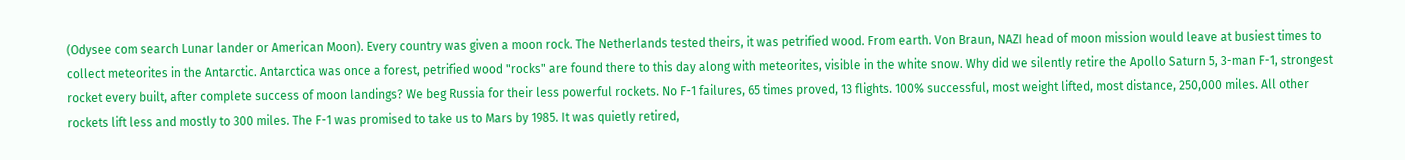(Odysee com search Lunar lander or American Moon). Every country was given a moon rock. The Netherlands tested theirs, it was petrified wood. From earth. Von Braun, NAZI head of moon mission would leave at busiest times to collect meteorites in the Antarctic. Antarctica was once a forest, petrified wood "rocks" are found there to this day along with meteorites, visible in the white snow. Why did we silently retire the Apollo Saturn 5, 3-man F-1, strongest rocket every built, after complete success of moon landings? We beg Russia for their less powerful rockets. No F-1 failures, 65 times proved, 13 flights. 100% successful, most weight lifted, most distance, 250,000 miles. All other rockets lift less and mostly to 300 miles. The F-1 was promised to take us to Mars by 1985. It was quietly retired,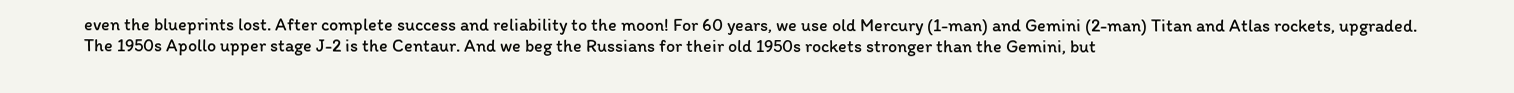even the blueprints lost. After complete success and reliability to the moon! For 60 years, we use old Mercury (1-man) and Gemini (2-man) Titan and Atlas rockets, upgraded. The 1950s Apollo upper stage J-2 is the Centaur. And we beg the Russians for their old 1950s rockets stronger than the Gemini, but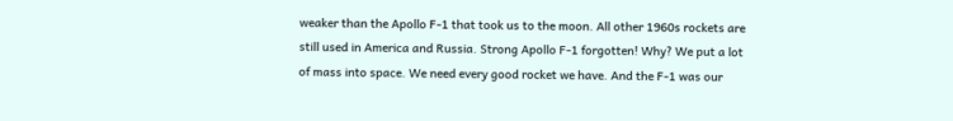weaker than the Apollo F-1 that took us to the moon. All other 1960s rockets are still used in America and Russia. Strong Apollo F-1 forgotten! Why? We put a lot of mass into space. We need every good rocket we have. And the F-1 was our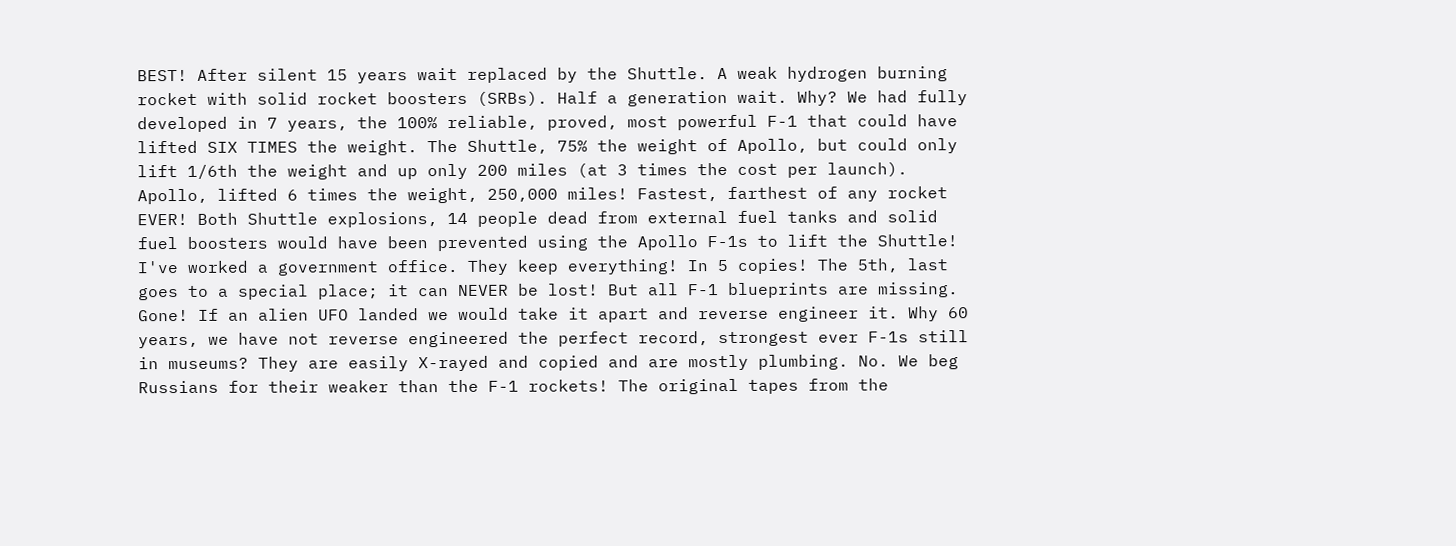BEST! After silent 15 years wait replaced by the Shuttle. A weak hydrogen burning rocket with solid rocket boosters (SRBs). Half a generation wait. Why? We had fully developed in 7 years, the 100% reliable, proved, most powerful F-1 that could have lifted SIX TIMES the weight. The Shuttle, 75% the weight of Apollo, but could only lift 1/6th the weight and up only 200 miles (at 3 times the cost per launch). Apollo, lifted 6 times the weight, 250,000 miles! Fastest, farthest of any rocket EVER! Both Shuttle explosions, 14 people dead from external fuel tanks and solid fuel boosters would have been prevented using the Apollo F-1s to lift the Shuttle! I've worked a government office. They keep everything! In 5 copies! The 5th, last goes to a special place; it can NEVER be lost! But all F-1 blueprints are missing. Gone! If an alien UFO landed we would take it apart and reverse engineer it. Why 60 years, we have not reverse engineered the perfect record, strongest ever F-1s still in museums? They are easily X-rayed and copied and are mostly plumbing. No. We beg Russians for their weaker than the F-1 rockets! The original tapes from the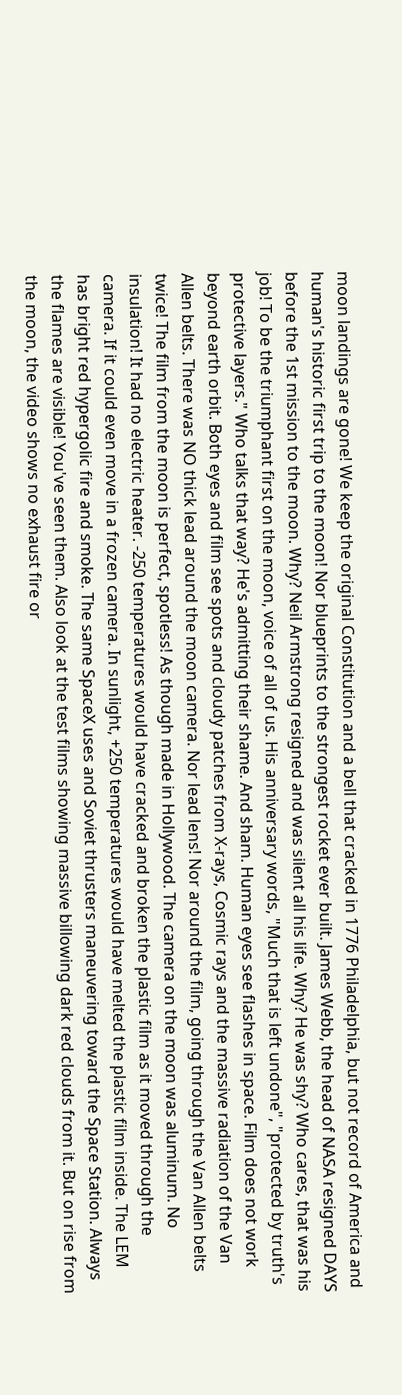moon landings are gone! We keep the original Constitution and a bell that cracked in 1776 Philadelphia, but not record of America and human's historic first trip to the moon! Nor blueprints to the strongest rocket ever built. James Webb, the head of NASA resigned DAYS before the 1st mission to the moon. Why? Neil Armstrong resigned and was silent all his life. Why? He was shy? Who cares, that was his job! To be the triumphant first on the moon, voice of all of us. His anniversary words, "Much that is left undone", "protected by truth's protective layers." Who talks that way? He's admitting their shame. And sham. Human eyes see flashes in space. Film does not work beyond earth orbit. Both eyes and film see spots and cloudy patches from X-rays, Cosmic rays and the massive radiation of the Van Allen belts. There was NO thick lead around the moon camera. Nor lead lens! Nor around the film, going through the Van Allen belts twice! The film from the moon is perfect, spotless! As though made in Hollywood. The camera on the moon was aluminum. No insulation! It had no electric heater. -250 temperatures would have cracked and broken the plastic film as it moved through the camera. If it could even move in a frozen camera. In sunlight, +250 temperatures would have melted the plastic film inside. The LEM has bright red hypergolic fire and smoke. The same SpaceX uses and Soviet thrusters maneuvering toward the Space Station. Always the flames are visible! You've seen them. Also look at the test films showing massive billowing dark red clouds from it. But on rise from the moon, the video shows no exhaust fire or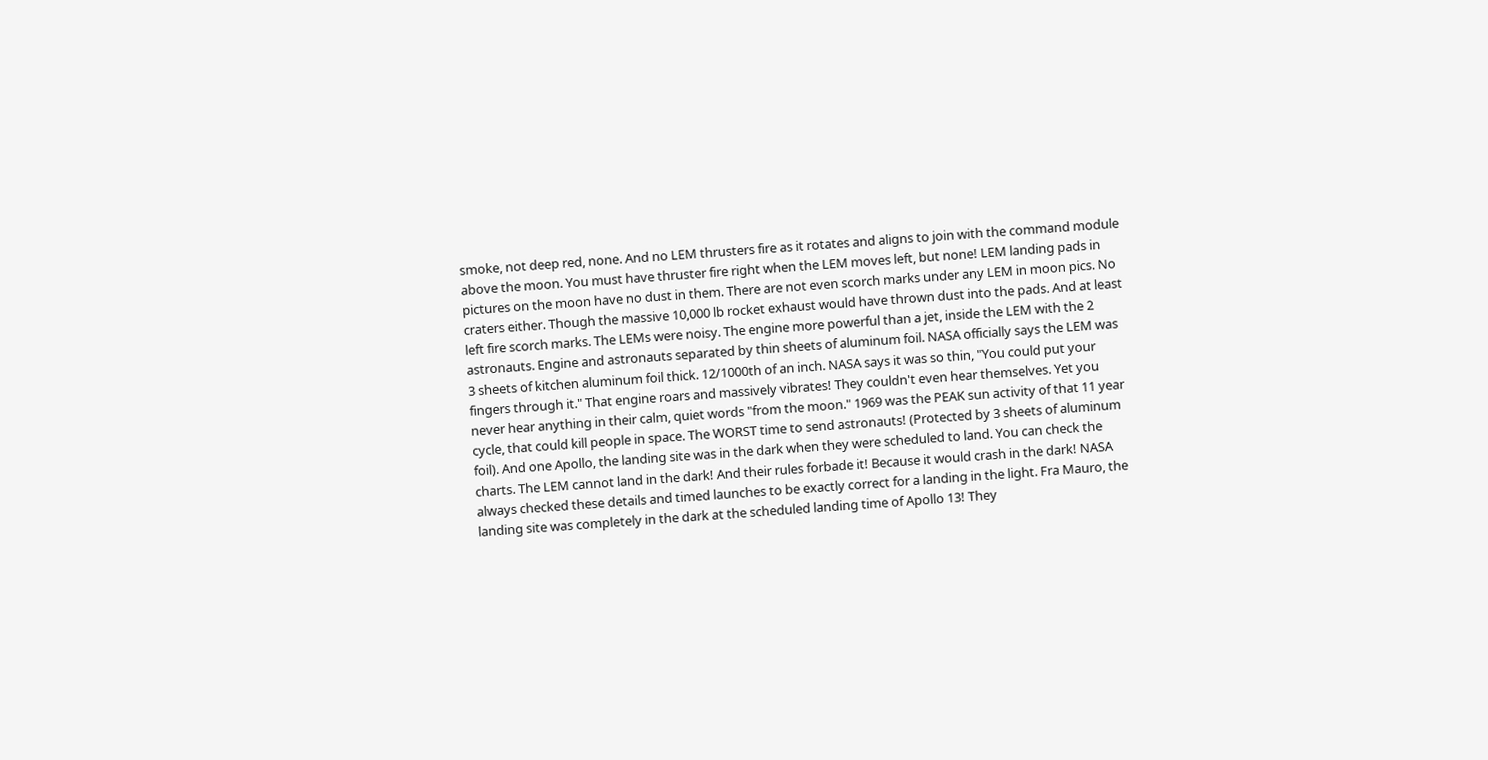smoke, not deep red, none. And no LEM thrusters fire as it rotates and aligns to join with the command module above the moon. You must have thruster fire right when the LEM moves left, but none! LEM landing pads in pictures on the moon have no dust in them. There are not even scorch marks under any LEM in moon pics. No craters either. Though the massive 10,000 lb rocket exhaust would have thrown dust into the pads. And at least left fire scorch marks. The LEMs were noisy. The engine more powerful than a jet, inside the LEM with the 2 astronauts. Engine and astronauts separated by thin sheets of aluminum foil. NASA officially says the LEM was 3 sheets of kitchen aluminum foil thick. 12/1000th of an inch. NASA says it was so thin, "You could put your fingers through it." That engine roars and massively vibrates! They couldn't even hear themselves. Yet you never hear anything in their calm, quiet words "from the moon." 1969 was the PEAK sun activity of that 11 year cycle, that could kill people in space. The WORST time to send astronauts! (Protected by 3 sheets of aluminum foil). And one Apollo, the landing site was in the dark when they were scheduled to land. You can check the charts. The LEM cannot land in the dark! And their rules forbade it! Because it would crash in the dark! NASA always checked these details and timed launches to be exactly correct for a landing in the light. Fra Mauro, the landing site was completely in the dark at the scheduled landing time of Apollo 13! They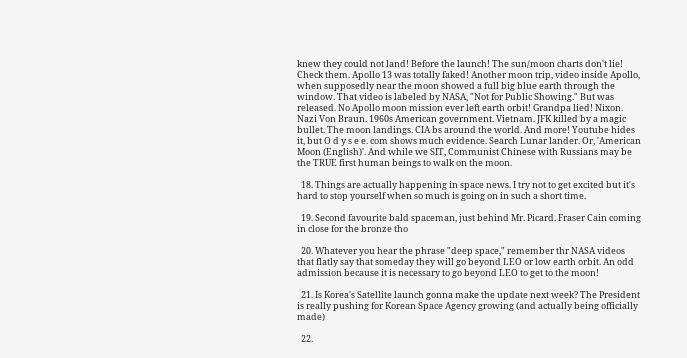knew they could not land! Before the launch! The sun/moon charts don't lie! Check them. Apollo 13 was totally faked! Another moon trip, video inside Apollo, when supposedly near the moon showed a full big blue earth through the window. That video is labeled by NASA, "Not for Public Showing." But was released. No Apollo moon mission ever left earth orbit! Grandpa lied! Nixon. Nazi Von Braun. 1960s American government. Vietnam. JFK killed by a magic bullet. The moon landings. CIA bs around the world. And more! Youtube hides it, but O d y s e e. com shows much evidence. Search Lunar lander. Or, 'American Moon (English)'. And while we SIT, Communist Chinese with Russians may be the TRUE first human beings to walk on the moon.

  18. Things are actually happening in space news. I try not to get excited but it's hard to stop yourself when so much is going on in such a short time.

  19. Second favourite bald spaceman, just behind Mr. Picard. Fraser Cain coming in close for the bronze tho

  20. Whatever you hear the phrase "deep space," remember thr NASA videos that flatly say that someday they will go beyond LEO or low earth orbit. An odd admission because it is necessary to go beyond LEO to get to the moon!

  21. Is Korea's Satellite launch gonna make the update next week? The President is really pushing for Korean Space Agency growing (and actually being officially made)

  22.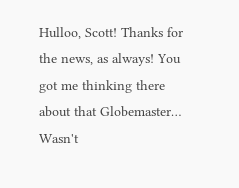Hulloo, Scott! Thanks for the news, as always! You got me thinking there about that Globemaster… Wasn't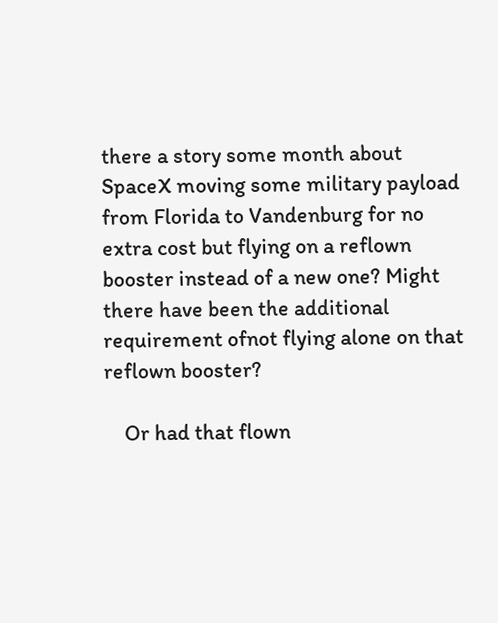there a story some month about SpaceX moving some military payload from Florida to Vandenburg for no extra cost but flying on a reflown booster instead of a new one? Might there have been the additional requirement ofnot flying alone on that reflown booster?

    Or had that flown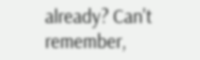already? Can't remember,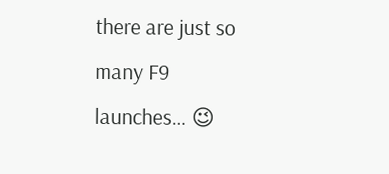there are just so many F9 launches… 😉